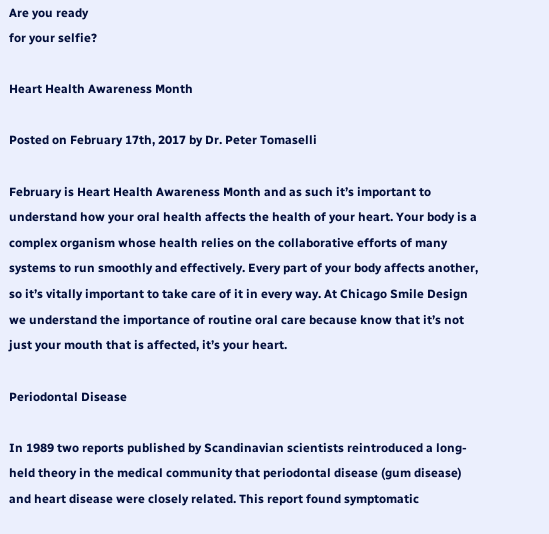Are you ready
for your selfie?

Heart Health Awareness Month

Posted on February 17th, 2017 by Dr. Peter Tomaselli

February is Heart Health Awareness Month and as such it’s important to understand how your oral health affects the health of your heart. Your body is a complex organism whose health relies on the collaborative efforts of many systems to run smoothly and effectively. Every part of your body affects another, so it’s vitally important to take care of it in every way. At Chicago Smile Design we understand the importance of routine oral care because know that it’s not just your mouth that is affected, it’s your heart.

Periodontal Disease

In 1989 two reports published by Scandinavian scientists reintroduced a long-held theory in the medical community that periodontal disease (gum disease) and heart disease were closely related. This report found symptomatic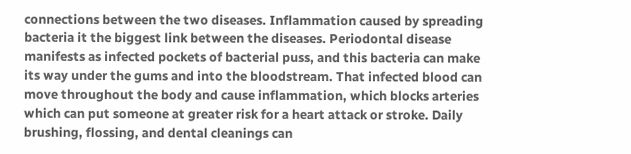connections between the two diseases. Inflammation caused by spreading bacteria it the biggest link between the diseases. Periodontal disease manifests as infected pockets of bacterial puss, and this bacteria can make its way under the gums and into the bloodstream. That infected blood can move throughout the body and cause inflammation, which blocks arteries which can put someone at greater risk for a heart attack or stroke. Daily brushing, flossing, and dental cleanings can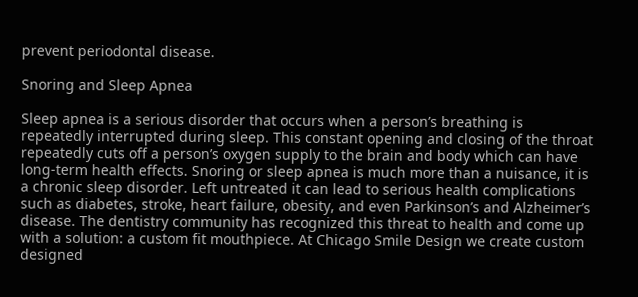prevent periodontal disease.

Snoring and Sleep Apnea

Sleep apnea is a serious disorder that occurs when a person’s breathing is repeatedly interrupted during sleep. This constant opening and closing of the throat repeatedly cuts off a person’s oxygen supply to the brain and body which can have long-term health effects. Snoring or sleep apnea is much more than a nuisance, it is a chronic sleep disorder. Left untreated it can lead to serious health complications such as diabetes, stroke, heart failure, obesity, and even Parkinson’s and Alzheimer’s disease. The dentistry community has recognized this threat to health and come up with a solution: a custom fit mouthpiece. At Chicago Smile Design we create custom designed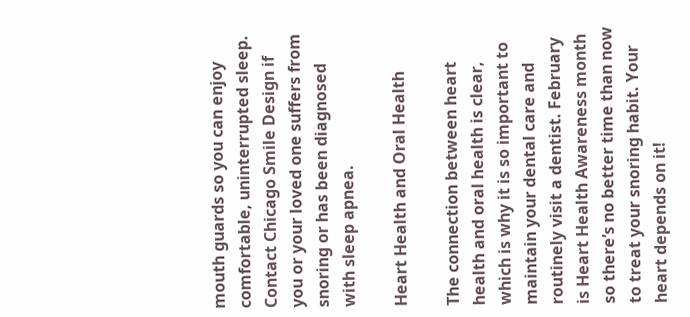mouth guards so you can enjoy comfortable, uninterrupted sleep. Contact Chicago Smile Design if you or your loved one suffers from snoring or has been diagnosed with sleep apnea.

Heart Health and Oral Health

The connection between heart health and oral health is clear, which is why it is so important to maintain your dental care and routinely visit a dentist. February is Heart Health Awareness month so there’s no better time than now to treat your snoring habit. Your heart depends on it!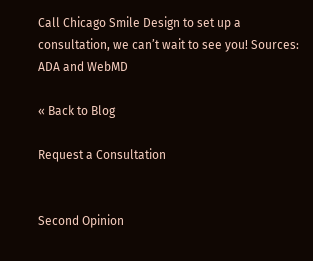Call Chicago Smile Design to set up a consultation, we can’t wait to see you! Sources: ADA and WebMD

« Back to Blog

Request a Consultation


Second Opinion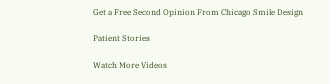Get a Free Second Opinion From Chicago Smile Design

Patient Stories

Watch More Videos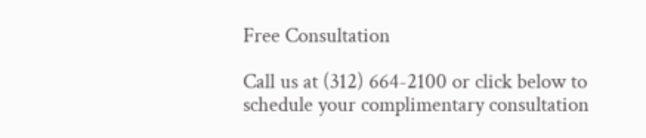Free Consultation

Call us at (312) 664-2100 or click below to schedule your complimentary consultation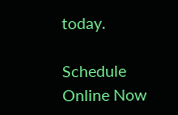today.

Schedule Online Now